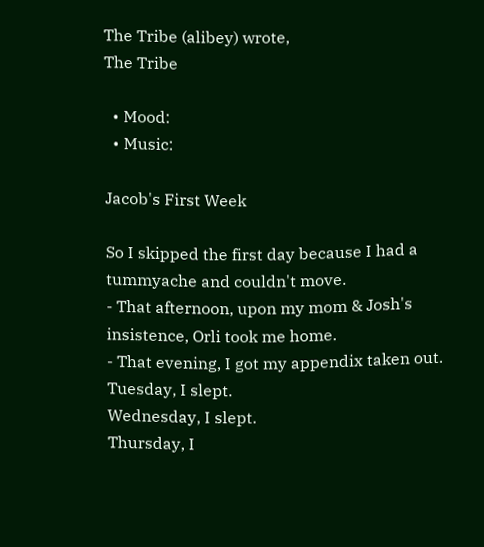The Tribe (alibey) wrote,
The Tribe

  • Mood:
  • Music:

Jacob's First Week

So I skipped the first day because I had a tummyache and couldn't move.
- That afternoon, upon my mom & Josh's insistence, Orli took me home.
- That evening, I got my appendix taken out.
Tuesday, I slept.
Wednesday, I slept.
Thursday, I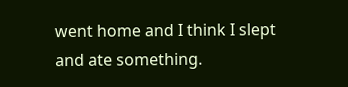went home and I think I slept and ate something.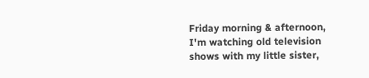Friday morning & afternoon, I'm watching old television shows with my little sister,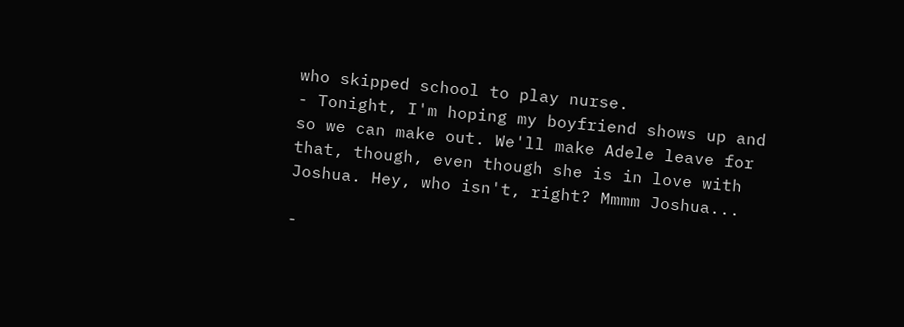who skipped school to play nurse.
- Tonight, I'm hoping my boyfriend shows up and so we can make out. We'll make Adele leave for that, though, even though she is in love with Joshua. Hey, who isn't, right? Mmmm Joshua...

-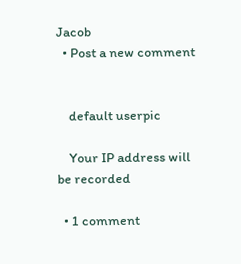Jacob
  • Post a new comment


    default userpic

    Your IP address will be recorded

  • 1 comment